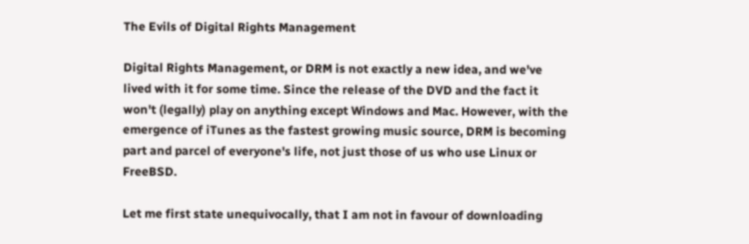The Evils of Digital Rights Management

Digital Rights Management, or DRM is not exactly a new idea, and we've lived with it for some time. Since the release of the DVD and the fact it won't (legally) play on anything except Windows and Mac. However, with the emergence of iTunes as the fastest growing music source, DRM is becoming part and parcel of everyone's life, not just those of us who use Linux or FreeBSD.

Let me first state unequivocally, that I am not in favour of downloading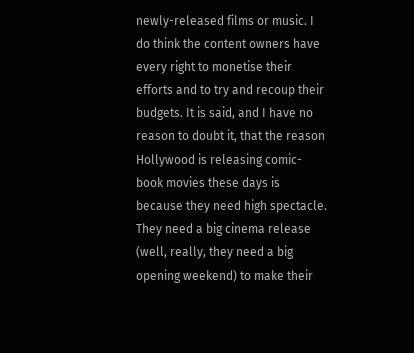newly-released films or music. I do think the content owners have every right to monetise their efforts and to try and recoup their budgets. It is said, and I have no reason to doubt it, that the reason Hollywood is releasing comic-book movies these days is because they need high spectacle. They need a big cinema release (well, really, they need a big opening weekend) to make their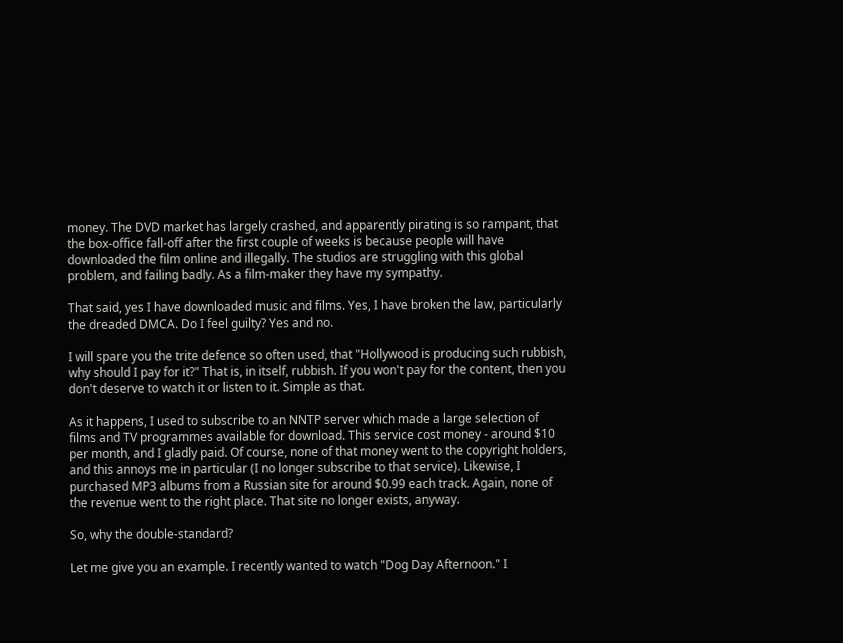money. The DVD market has largely crashed, and apparently pirating is so rampant, that the box-office fall-off after the first couple of weeks is because people will have downloaded the film online and illegally. The studios are struggling with this global problem, and failing badly. As a film-maker they have my sympathy.

That said, yes I have downloaded music and films. Yes, I have broken the law, particularly the dreaded DMCA. Do I feel guilty? Yes and no.

I will spare you the trite defence so often used, that "Hollywood is producing such rubbish, why should I pay for it?" That is, in itself, rubbish. If you won't pay for the content, then you don't deserve to watch it or listen to it. Simple as that.

As it happens, I used to subscribe to an NNTP server which made a large selection of films and TV programmes available for download. This service cost money - around $10 per month, and I gladly paid. Of course, none of that money went to the copyright holders, and this annoys me in particular (I no longer subscribe to that service). Likewise, I purchased MP3 albums from a Russian site for around $0.99 each track. Again, none of the revenue went to the right place. That site no longer exists, anyway.

So, why the double-standard?

Let me give you an example. I recently wanted to watch "Dog Day Afternoon." I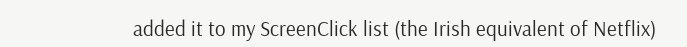added it to my ScreenClick list (the Irish equivalent of Netflix)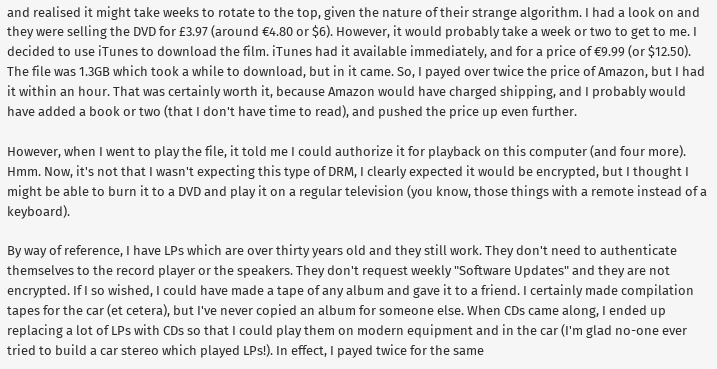and realised it might take weeks to rotate to the top, given the nature of their strange algorithm. I had a look on and they were selling the DVD for £3.97 (around €4.80 or $6). However, it would probably take a week or two to get to me. I decided to use iTunes to download the film. iTunes had it available immediately, and for a price of €9.99 (or $12.50). The file was 1.3GB which took a while to download, but in it came. So, I payed over twice the price of Amazon, but I had it within an hour. That was certainly worth it, because Amazon would have charged shipping, and I probably would have added a book or two (that I don't have time to read), and pushed the price up even further.

However, when I went to play the file, it told me I could authorize it for playback on this computer (and four more). Hmm. Now, it's not that I wasn't expecting this type of DRM, I clearly expected it would be encrypted, but I thought I might be able to burn it to a DVD and play it on a regular television (you know, those things with a remote instead of a keyboard).

By way of reference, I have LPs which are over thirty years old and they still work. They don't need to authenticate themselves to the record player or the speakers. They don't request weekly "Software Updates" and they are not encrypted. If I so wished, I could have made a tape of any album and gave it to a friend. I certainly made compilation tapes for the car (et cetera), but I've never copied an album for someone else. When CDs came along, I ended up replacing a lot of LPs with CDs so that I could play them on modern equipment and in the car (I'm glad no-one ever tried to build a car stereo which played LPs!). In effect, I payed twice for the same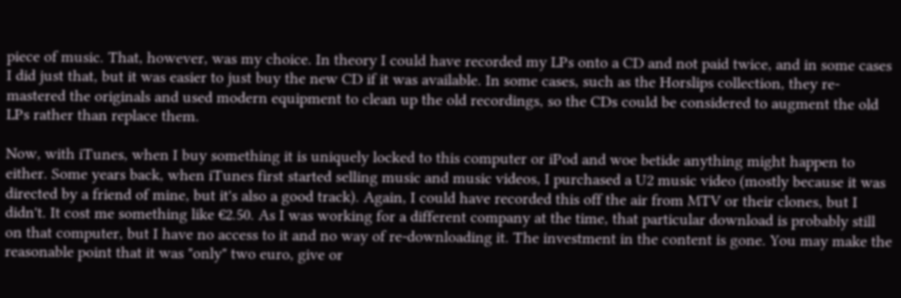piece of music. That, however, was my choice. In theory I could have recorded my LPs onto a CD and not paid twice, and in some cases I did just that, but it was easier to just buy the new CD if it was available. In some cases, such as the Horslips collection, they re-mastered the originals and used modern equipment to clean up the old recordings, so the CDs could be considered to augment the old LPs rather than replace them.

Now, with iTunes, when I buy something it is uniquely locked to this computer or iPod and woe betide anything might happen to either. Some years back, when iTunes first started selling music and music videos, I purchased a U2 music video (mostly because it was directed by a friend of mine, but it's also a good track). Again, I could have recorded this off the air from MTV or their clones, but I didn't. It cost me something like €2.50. As I was working for a different company at the time, that particular download is probably still on that computer, but I have no access to it and no way of re-downloading it. The investment in the content is gone. You may make the reasonable point that it was "only" two euro, give or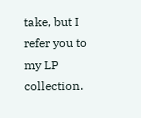take, but I refer you to my LP collection.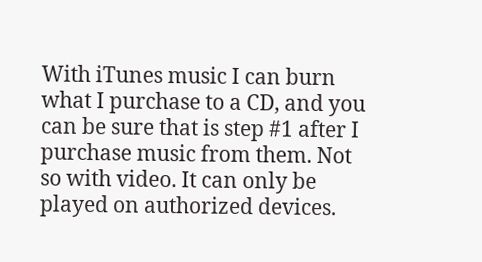With iTunes music I can burn what I purchase to a CD, and you can be sure that is step #1 after I purchase music from them. Not so with video. It can only be played on authorized devices.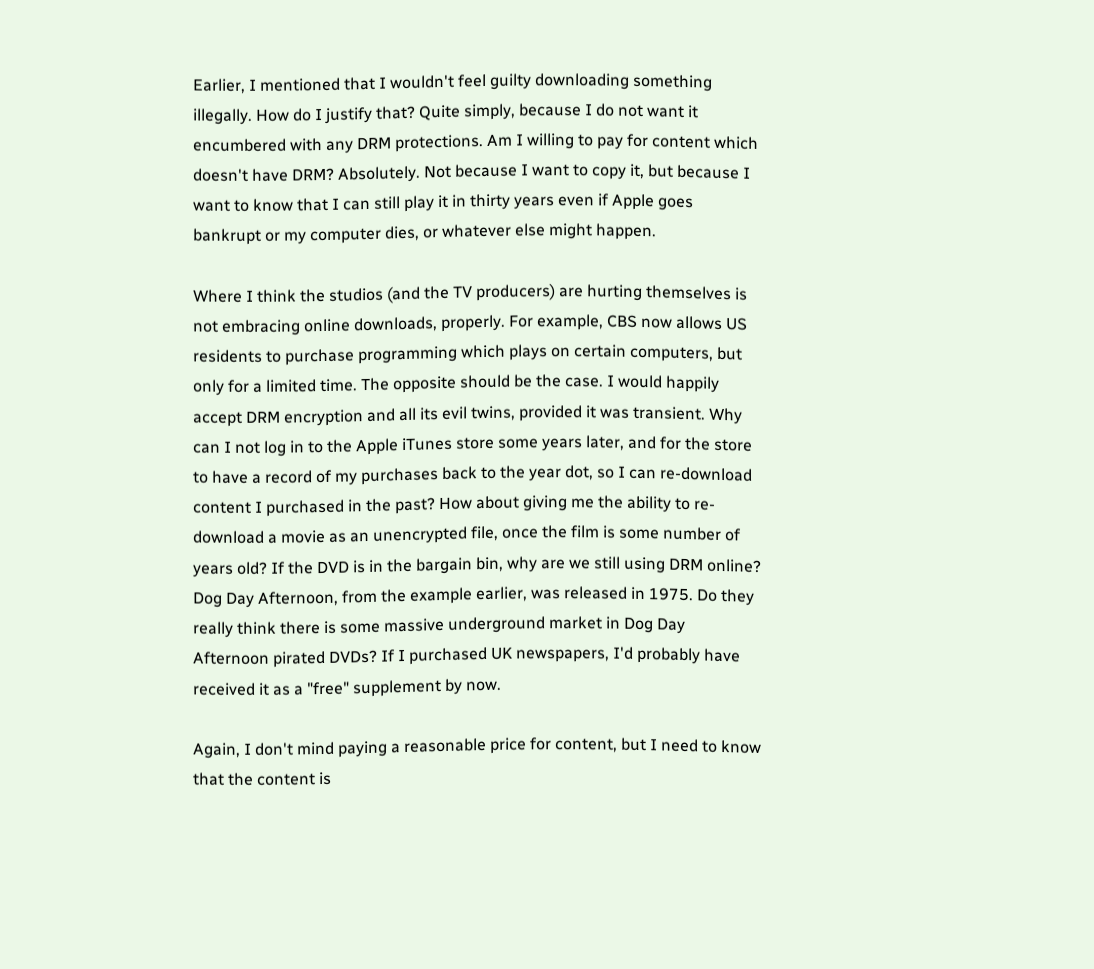Earlier, I mentioned that I wouldn't feel guilty downloading something illegally. How do I justify that? Quite simply, because I do not want it encumbered with any DRM protections. Am I willing to pay for content which doesn't have DRM? Absolutely. Not because I want to copy it, but because I want to know that I can still play it in thirty years even if Apple goes bankrupt or my computer dies, or whatever else might happen.

Where I think the studios (and the TV producers) are hurting themselves is not embracing online downloads, properly. For example, CBS now allows US residents to purchase programming which plays on certain computers, but only for a limited time. The opposite should be the case. I would happily accept DRM encryption and all its evil twins, provided it was transient. Why can I not log in to the Apple iTunes store some years later, and for the store to have a record of my purchases back to the year dot, so I can re-download content I purchased in the past? How about giving me the ability to re-download a movie as an unencrypted file, once the film is some number of years old? If the DVD is in the bargain bin, why are we still using DRM online? Dog Day Afternoon, from the example earlier, was released in 1975. Do they really think there is some massive underground market in Dog Day Afternoon pirated DVDs? If I purchased UK newspapers, I'd probably have received it as a "free" supplement by now.

Again, I don't mind paying a reasonable price for content, but I need to know that the content is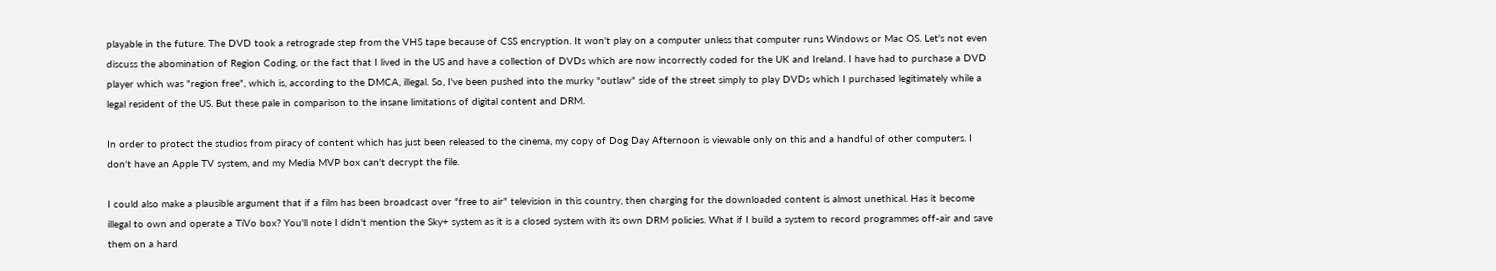playable in the future. The DVD took a retrograde step from the VHS tape because of CSS encryption. It won't play on a computer unless that computer runs Windows or Mac OS. Let's not even discuss the abomination of Region Coding, or the fact that I lived in the US and have a collection of DVDs which are now incorrectly coded for the UK and Ireland. I have had to purchase a DVD player which was "region free", which is, according to the DMCA, illegal. So, I've been pushed into the murky "outlaw" side of the street simply to play DVDs which I purchased legitimately while a legal resident of the US. But these pale in comparison to the insane limitations of digital content and DRM.

In order to protect the studios from piracy of content which has just been released to the cinema, my copy of Dog Day Afternoon is viewable only on this and a handful of other computers. I don't have an Apple TV system, and my Media MVP box can't decrypt the file.

I could also make a plausible argument that if a film has been broadcast over "free to air" television in this country, then charging for the downloaded content is almost unethical. Has it become illegal to own and operate a TiVo box? You'll note I didn't mention the Sky+ system as it is a closed system with its own DRM policies. What if I build a system to record programmes off-air and save them on a hard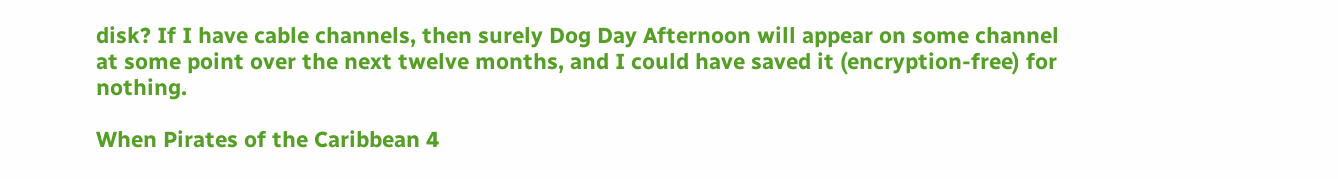disk? If I have cable channels, then surely Dog Day Afternoon will appear on some channel at some point over the next twelve months, and I could have saved it (encryption-free) for nothing.

When Pirates of the Caribbean 4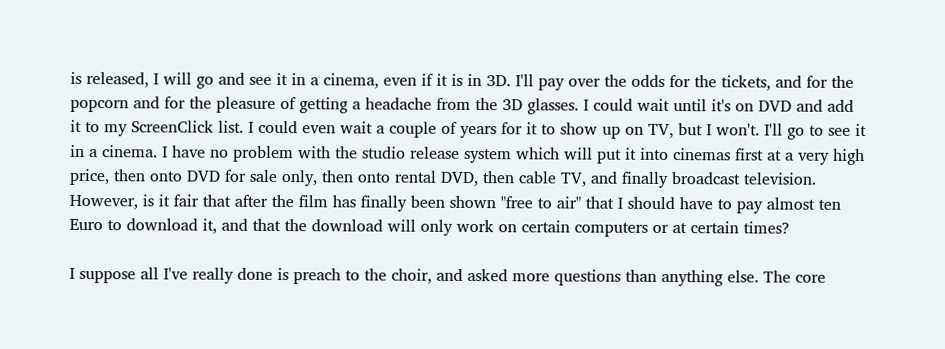is released, I will go and see it in a cinema, even if it is in 3D. I'll pay over the odds for the tickets, and for the popcorn and for the pleasure of getting a headache from the 3D glasses. I could wait until it's on DVD and add it to my ScreenClick list. I could even wait a couple of years for it to show up on TV, but I won't. I'll go to see it in a cinema. I have no problem with the studio release system which will put it into cinemas first at a very high price, then onto DVD for sale only, then onto rental DVD, then cable TV, and finally broadcast television. However, is it fair that after the film has finally been shown "free to air" that I should have to pay almost ten Euro to download it, and that the download will only work on certain computers or at certain times?

I suppose all I've really done is preach to the choir, and asked more questions than anything else. The core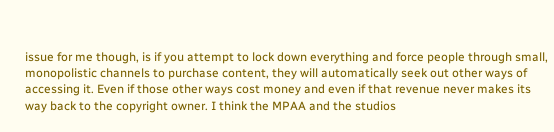issue for me though, is if you attempt to lock down everything and force people through small, monopolistic channels to purchase content, they will automatically seek out other ways of accessing it. Even if those other ways cost money and even if that revenue never makes its way back to the copyright owner. I think the MPAA and the studios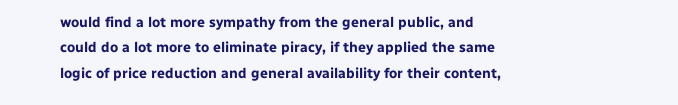would find a lot more sympathy from the general public, and could do a lot more to eliminate piracy, if they applied the same logic of price reduction and general availability for their content,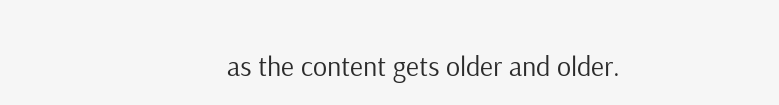as the content gets older and older.